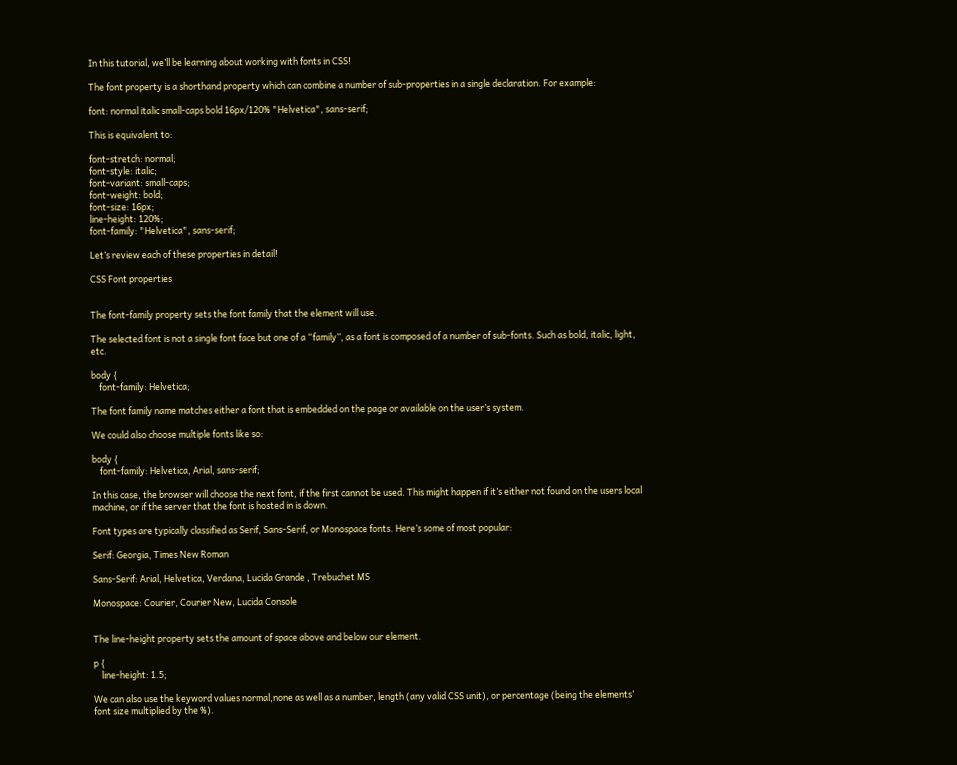In this tutorial, we’ll be learning about working with fonts in CSS!

The font property is a shorthand property which can combine a number of sub-properties in a single declaration. For example:

font: normal italic small-caps bold 16px/120% "Helvetica", sans-serif;

This is equivalent to:

font-stretch: normal;
font-style: italic;
font-variant: small-caps;
font-weight: bold;
font-size: 16px;
line-height: 120%;
font-family: "Helvetica", sans-serif;

Let’s review each of these properties in detail!

CSS Font properties


The font-family property sets the font family that the element will use.

The selected font is not a single font face but one of a “family”, as a font is composed of a number of sub-fonts. Such as bold, italic, light, etc.

body {
    font-family: Helvetica;

The font family name matches either a font that is embedded on the page or available on the user’s system.

We could also choose multiple fonts like so:

body {
    font-family: Helvetica, Arial, sans-serif;

In this case, the browser will choose the next font, if the first cannot be used. This might happen if it’s either not found on the users local machine, or if the server that the font is hosted in is down.

Font types are typically classified as Serif, Sans-Serif, or Monospace fonts. Here’s some of most popular:

Serif: Georgia, Times New Roman

Sans-Serif: Arial, Helvetica, Verdana, Lucida Grande , Trebuchet MS

Monospace: Courier, Courier New, Lucida Console


The line-height property sets the amount of space above and below our element.

p {
    line-height: 1.5;

We can also use the keyword values normal,none as well as a number, length (any valid CSS unit), or percentage (being the elements’ font size multiplied by the %).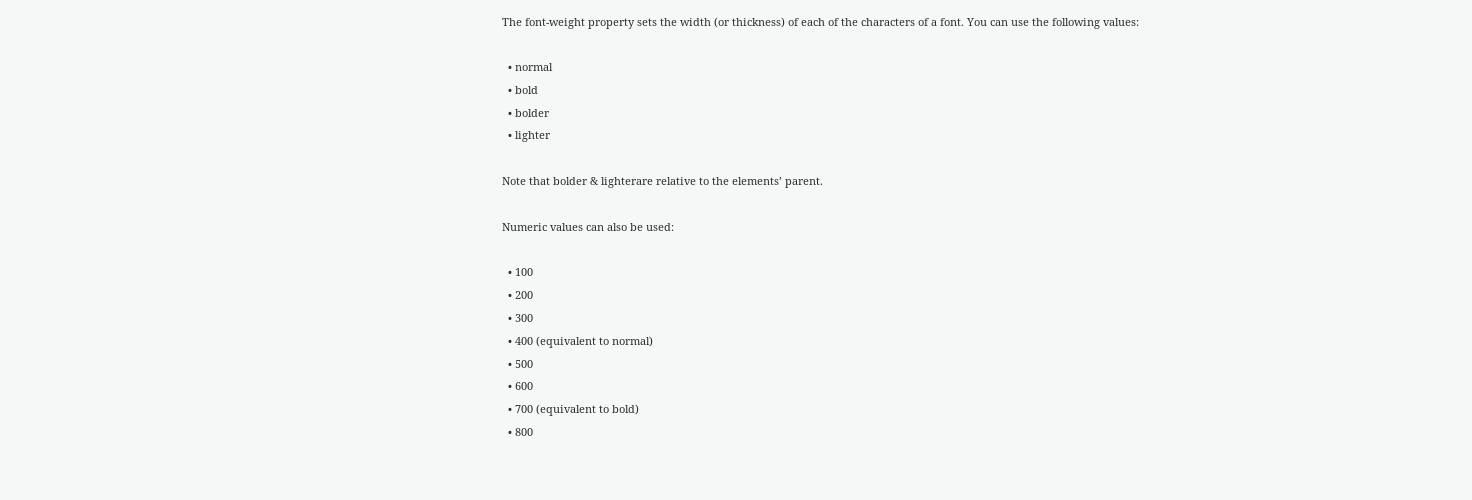The font-weight property sets the width (or thickness) of each of the characters of a font. You can use the following values:

  • normal
  • bold
  • bolder
  • lighter

Note that bolder & lighterare relative to the elements’ parent.

Numeric values can also be used:

  • 100
  • 200
  • 300
  • 400 (equivalent to normal)
  • 500
  • 600
  • 700 (equivalent to bold)
  • 800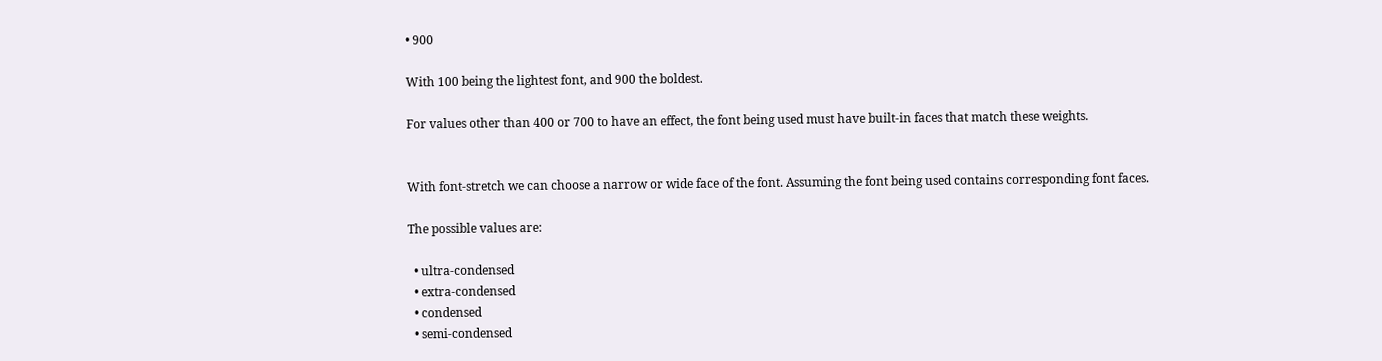• 900

With 100 being the lightest font, and 900 the boldest.

For values other than 400 or 700 to have an effect, the font being used must have built-in faces that match these weights.


With font-stretch we can choose a narrow or wide face of the font. Assuming the font being used contains corresponding font faces.

The possible values are:

  • ultra-condensed
  • extra-condensed
  • condensed
  • semi-condensed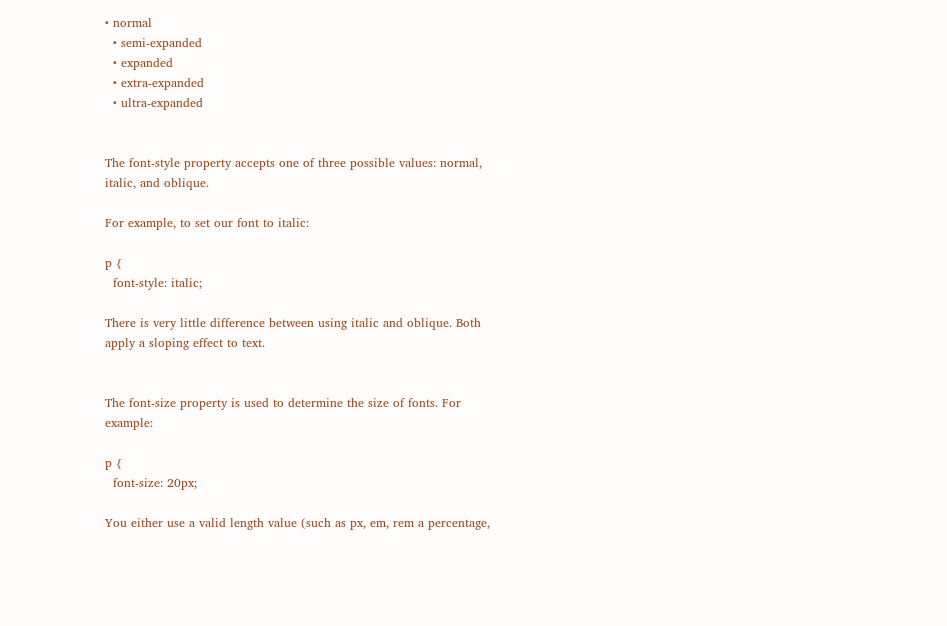• normal
  • semi-expanded
  • expanded
  • extra-expanded
  • ultra-expanded


The font-style property accepts one of three possible values: normal, italic, and oblique.

For example, to set our font to italic:

p {
  font-style: italic;

There is very little difference between using italic and oblique. Both apply a sloping effect to text.


The font-size property is used to determine the size of fonts. For example:

p {
  font-size: 20px;

You either use a valid length value (such as px, em, rem a percentage,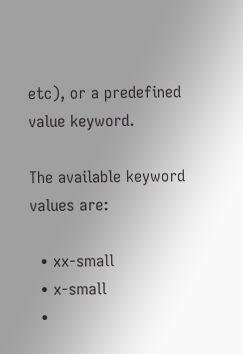etc), or a predefined value keyword.

The available keyword values are:

  • xx-small
  • x-small
  •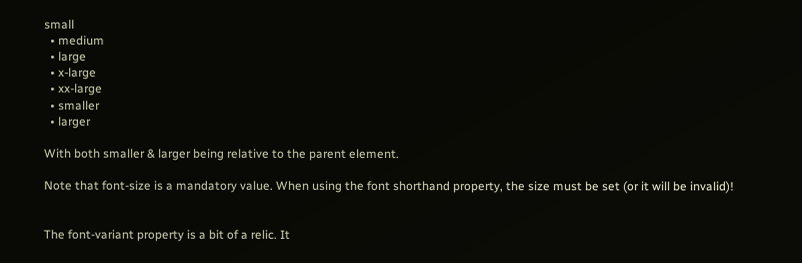small
  • medium
  • large
  • x-large
  • xx-large
  • smaller
  • larger

With both smaller & larger being relative to the parent element.

Note that font-size is a mandatory value. When using the font shorthand property, the size must be set (or it will be invalid)!


The font-variant property is a bit of a relic. It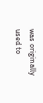was originally used to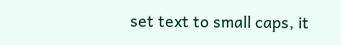set text to small caps, it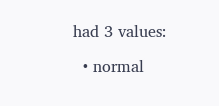had 3 values:

  • normal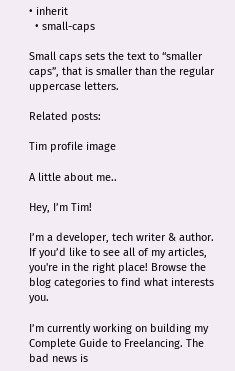• inherit
  • small-caps

Small caps sets the text to “smaller caps”, that is smaller than the regular uppercase letters.

Related posts:

Tim profile image

A little about me..

Hey, I’m Tim!

I’m a developer, tech writer & author. If you’d like to see all of my articles, you're in the right place! Browse the blog categories to find what interests you.

I’m currently working on building my Complete Guide to Freelancing. The bad news is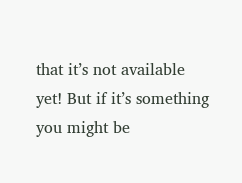that it’s not available yet! But if it’s something you might be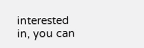interested in, you can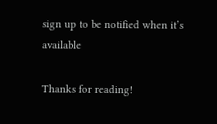sign up to be notified when it’s available

Thanks for reading!